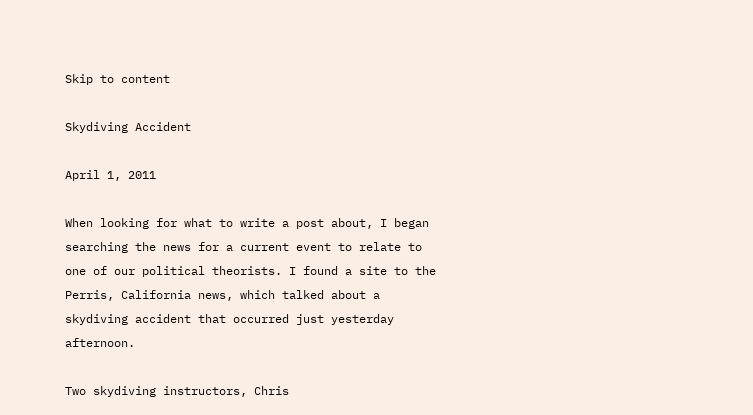Skip to content

Skydiving Accident

April 1, 2011

When looking for what to write a post about, I began searching the news for a current event to relate to one of our political theorists. I found a site to the Perris, California news, which talked about a skydiving accident that occurred just yesterday afternoon.

Two skydiving instructors, Chris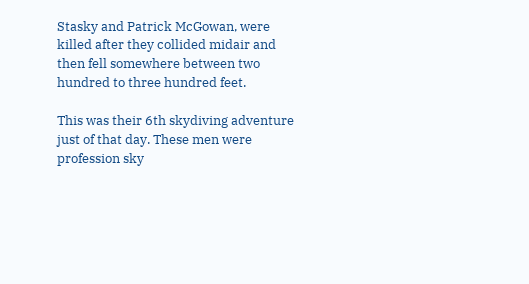Stasky and Patrick McGowan, were killed after they collided midair and then fell somewhere between two hundred to three hundred feet.

This was their 6th skydiving adventure just of that day. These men were profession sky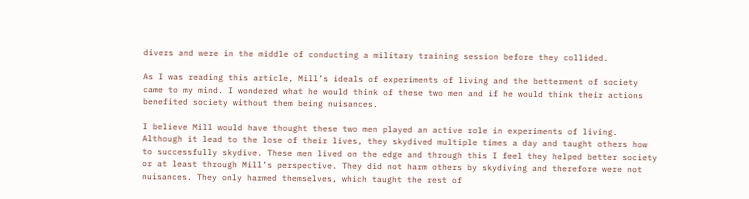divers and were in the middle of conducting a military training session before they collided.

As I was reading this article, Mill’s ideals of experiments of living and the betterment of society came to my mind. I wondered what he would think of these two men and if he would think their actions benefited society without them being nuisances.

I believe Mill would have thought these two men played an active role in experiments of living. Although it lead to the lose of their lives, they skydived multiple times a day and taught others how to successfully skydive. These men lived on the edge and through this I feel they helped better society or at least through Mill’s perspective. They did not harm others by skydiving and therefore were not nuisances. They only harmed themselves, which taught the rest of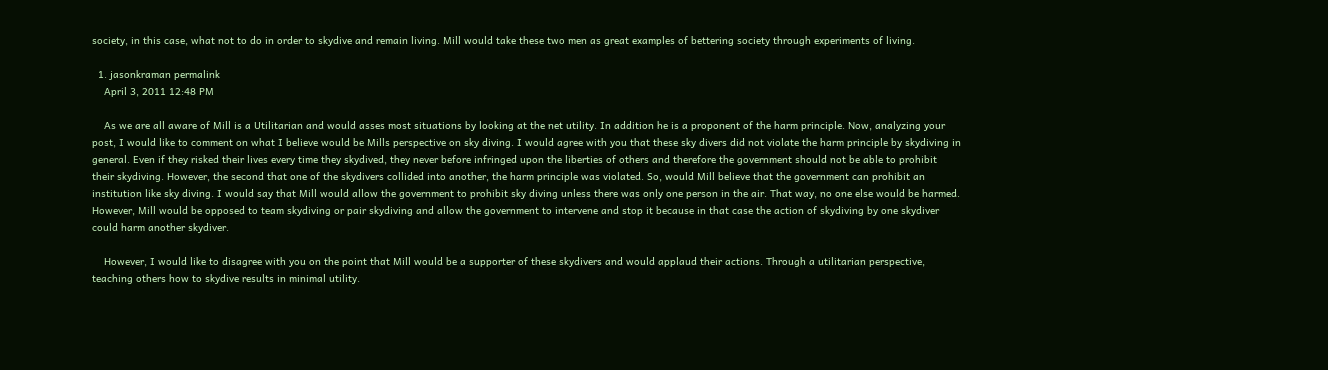society, in this case, what not to do in order to skydive and remain living. Mill would take these two men as great examples of bettering society through experiments of living.

  1. jasonkraman permalink
    April 3, 2011 12:48 PM

    As we are all aware of Mill is a Utilitarian and would asses most situations by looking at the net utility. In addition he is a proponent of the harm principle. Now, analyzing your post, I would like to comment on what I believe would be Mills perspective on sky diving. I would agree with you that these sky divers did not violate the harm principle by skydiving in general. Even if they risked their lives every time they skydived, they never before infringed upon the liberties of others and therefore the government should not be able to prohibit their skydiving. However, the second that one of the skydivers collided into another, the harm principle was violated. So, would Mill believe that the government can prohibit an institution like sky diving. I would say that Mill would allow the government to prohibit sky diving unless there was only one person in the air. That way, no one else would be harmed. However, Mill would be opposed to team skydiving or pair skydiving and allow the government to intervene and stop it because in that case the action of skydiving by one skydiver could harm another skydiver.

    However, I would like to disagree with you on the point that Mill would be a supporter of these skydivers and would applaud their actions. Through a utilitarian perspective, teaching others how to skydive results in minimal utility.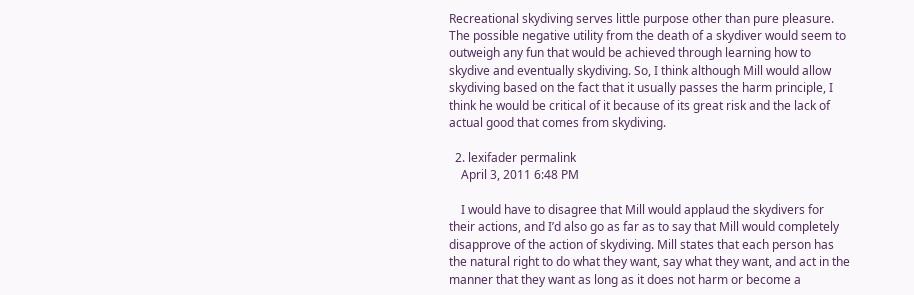Recreational skydiving serves little purpose other than pure pleasure. The possible negative utility from the death of a skydiver would seem to outweigh any fun that would be achieved through learning how to skydive and eventually skydiving. So, I think although Mill would allow skydiving based on the fact that it usually passes the harm principle, I think he would be critical of it because of its great risk and the lack of actual good that comes from skydiving.

  2. lexifader permalink
    April 3, 2011 6:48 PM

    I would have to disagree that Mill would applaud the skydivers for their actions, and I’d also go as far as to say that Mill would completely disapprove of the action of skydiving. Mill states that each person has the natural right to do what they want, say what they want, and act in the manner that they want as long as it does not harm or become a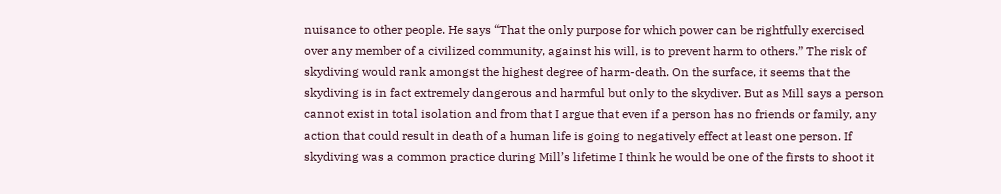nuisance to other people. He says “That the only purpose for which power can be rightfully exercised over any member of a civilized community, against his will, is to prevent harm to others.” The risk of skydiving would rank amongst the highest degree of harm-death. On the surface, it seems that the skydiving is in fact extremely dangerous and harmful but only to the skydiver. But as Mill says a person cannot exist in total isolation and from that I argue that even if a person has no friends or family, any action that could result in death of a human life is going to negatively effect at least one person. If skydiving was a common practice during Mill’s lifetime I think he would be one of the firsts to shoot it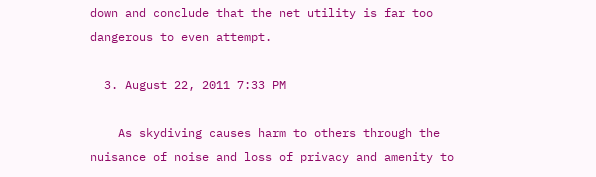down and conclude that the net utility is far too dangerous to even attempt.

  3. August 22, 2011 7:33 PM

    As skydiving causes harm to others through the nuisance of noise and loss of privacy and amenity to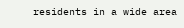residents in a wide area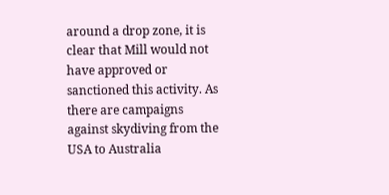around a drop zone, it is clear that Mill would not have approved or sanctioned this activity. As there are campaigns against skydiving from the USA to Australia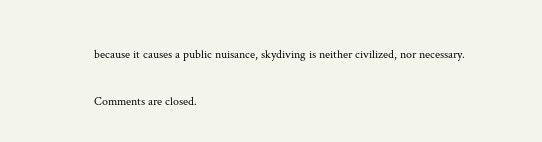because it causes a public nuisance, skydiving is neither civilized, nor necessary.

Comments are closed.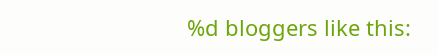%d bloggers like this: